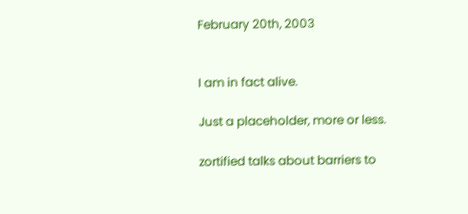February 20th, 2003


I am in fact alive.

Just a placeholder, more or less.

zortified talks about barriers to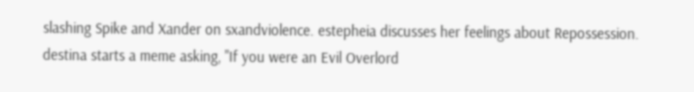slashing Spike and Xander on sxandviolence. estepheia discusses her feelings about Repossession. destina starts a meme asking, "If you were an Evil Overlord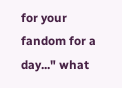for your fandom for a day..." what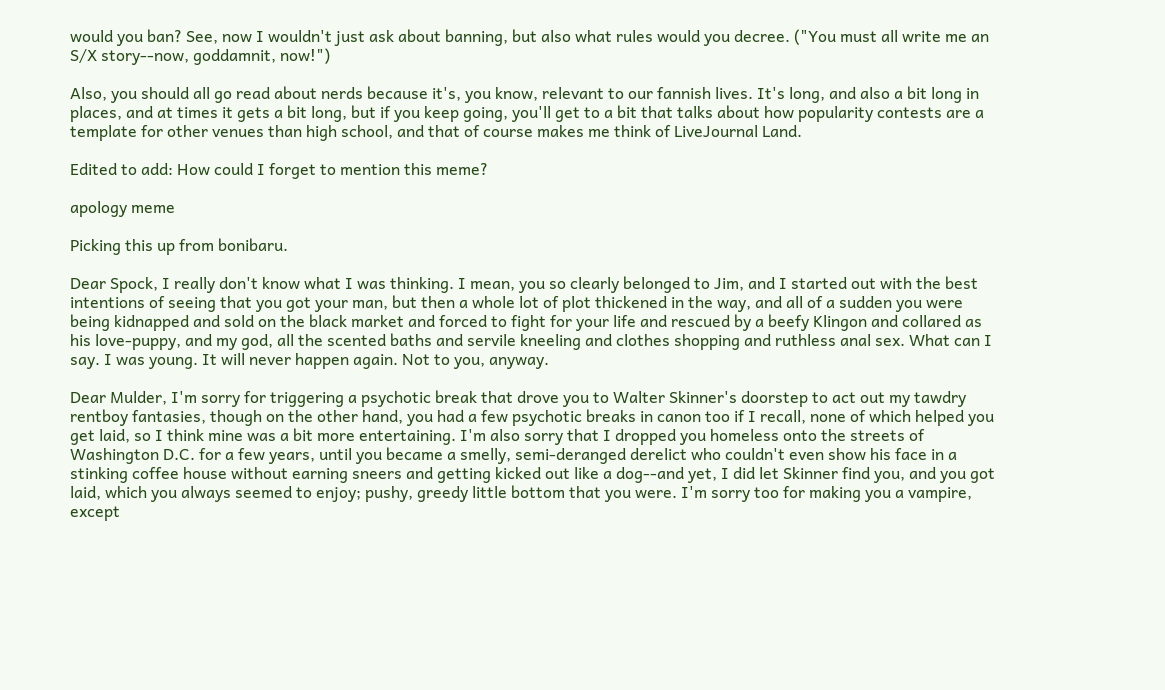would you ban? See, now I wouldn't just ask about banning, but also what rules would you decree. ("You must all write me an S/X story--now, goddamnit, now!")

Also, you should all go read about nerds because it's, you know, relevant to our fannish lives. It's long, and also a bit long in places, and at times it gets a bit long, but if you keep going, you'll get to a bit that talks about how popularity contests are a template for other venues than high school, and that of course makes me think of LiveJournal Land.

Edited to add: How could I forget to mention this meme?

apology meme

Picking this up from bonibaru.

Dear Spock, I really don't know what I was thinking. I mean, you so clearly belonged to Jim, and I started out with the best intentions of seeing that you got your man, but then a whole lot of plot thickened in the way, and all of a sudden you were being kidnapped and sold on the black market and forced to fight for your life and rescued by a beefy Klingon and collared as his love-puppy, and my god, all the scented baths and servile kneeling and clothes shopping and ruthless anal sex. What can I say. I was young. It will never happen again. Not to you, anyway.

Dear Mulder, I'm sorry for triggering a psychotic break that drove you to Walter Skinner's doorstep to act out my tawdry rentboy fantasies, though on the other hand, you had a few psychotic breaks in canon too if I recall, none of which helped you get laid, so I think mine was a bit more entertaining. I'm also sorry that I dropped you homeless onto the streets of Washington D.C. for a few years, until you became a smelly, semi-deranged derelict who couldn't even show his face in a stinking coffee house without earning sneers and getting kicked out like a dog--and yet, I did let Skinner find you, and you got laid, which you always seemed to enjoy; pushy, greedy little bottom that you were. I'm sorry too for making you a vampire, except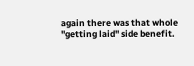again there was that whole "getting laid" side benefit.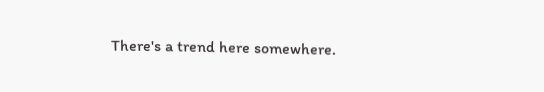There's a trend here somewhere.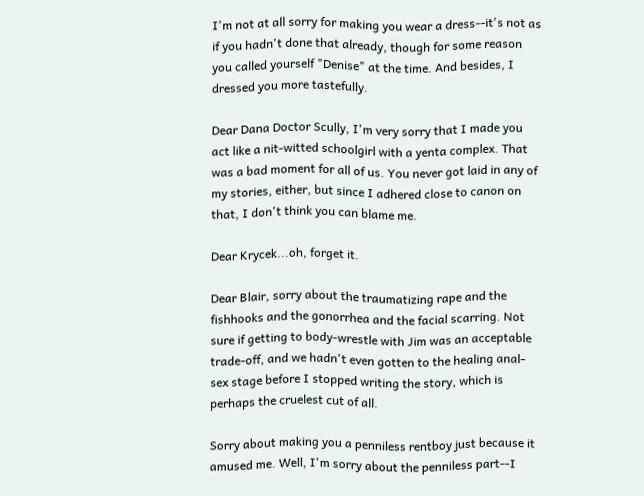I'm not at all sorry for making you wear a dress--it's not as if you hadn't done that already, though for some reason you called yourself "Denise" at the time. And besides, I dressed you more tastefully.

Dear Dana Doctor Scully, I'm very sorry that I made you act like a nit-witted schoolgirl with a yenta complex. That was a bad moment for all of us. You never got laid in any of my stories, either, but since I adhered close to canon on that, I don't think you can blame me.

Dear Krycek...oh, forget it.

Dear Blair, sorry about the traumatizing rape and the fishhooks and the gonorrhea and the facial scarring. Not sure if getting to body-wrestle with Jim was an acceptable trade-off, and we hadn't even gotten to the healing anal-sex stage before I stopped writing the story, which is perhaps the cruelest cut of all.

Sorry about making you a penniless rentboy just because it amused me. Well, I'm sorry about the penniless part--I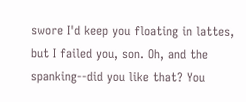swore I'd keep you floating in lattes, but I failed you, son. Oh, and the spanking--did you like that? You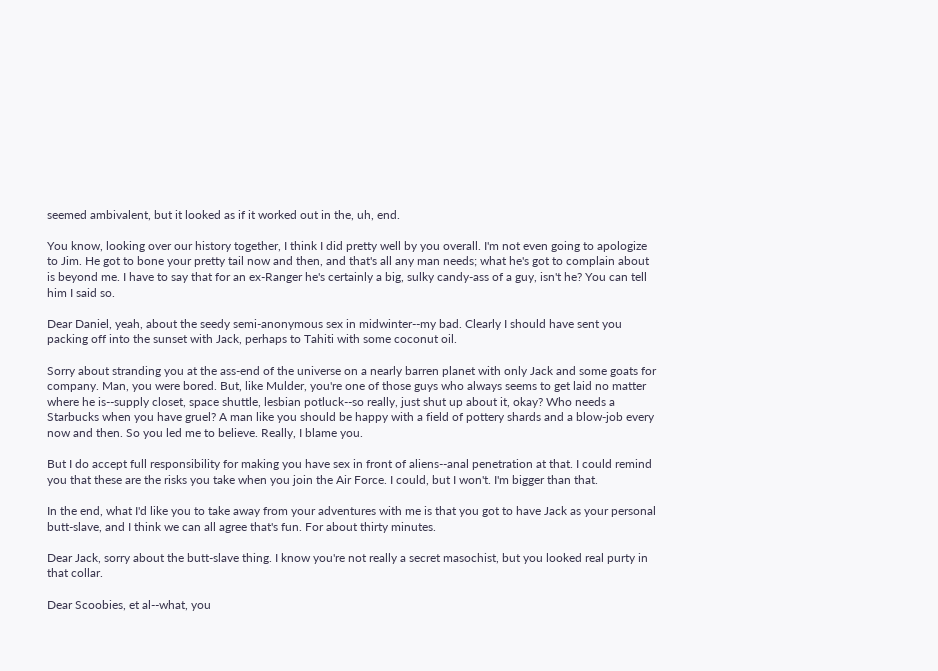seemed ambivalent, but it looked as if it worked out in the, uh, end.

You know, looking over our history together, I think I did pretty well by you overall. I'm not even going to apologize to Jim. He got to bone your pretty tail now and then, and that's all any man needs; what he's got to complain about is beyond me. I have to say that for an ex-Ranger he's certainly a big, sulky candy-ass of a guy, isn't he? You can tell him I said so.

Dear Daniel, yeah, about the seedy semi-anonymous sex in midwinter--my bad. Clearly I should have sent you packing off into the sunset with Jack, perhaps to Tahiti with some coconut oil.

Sorry about stranding you at the ass-end of the universe on a nearly barren planet with only Jack and some goats for company. Man, you were bored. But, like Mulder, you're one of those guys who always seems to get laid no matter where he is--supply closet, space shuttle, lesbian potluck--so really, just shut up about it, okay? Who needs a Starbucks when you have gruel? A man like you should be happy with a field of pottery shards and a blow-job every now and then. So you led me to believe. Really, I blame you.

But I do accept full responsibility for making you have sex in front of aliens--anal penetration at that. I could remind you that these are the risks you take when you join the Air Force. I could, but I won't. I'm bigger than that.

In the end, what I'd like you to take away from your adventures with me is that you got to have Jack as your personal butt-slave, and I think we can all agree that's fun. For about thirty minutes.

Dear Jack, sorry about the butt-slave thing. I know you're not really a secret masochist, but you looked real purty in that collar.

Dear Scoobies, et al--what, you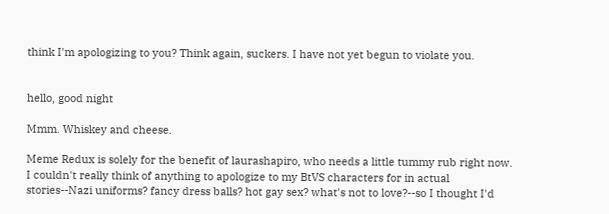think I'm apologizing to you? Think again, suckers. I have not yet begun to violate you.


hello, good night

Mmm. Whiskey and cheese.

Meme Redux is solely for the benefit of laurashapiro, who needs a little tummy rub right now. I couldn't really think of anything to apologize to my BtVS characters for in actual stories--Nazi uniforms? fancy dress balls? hot gay sex? what's not to love?--so I thought I'd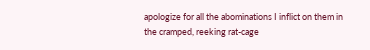apologize for all the abominations I inflict on them in the cramped, reeking rat-cage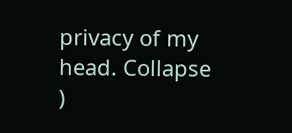privacy of my head. Collapse )